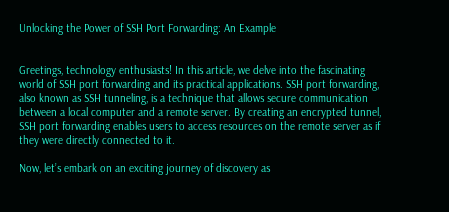Unlocking the Power of SSH Port Forwarding: An Example


Greetings, technology enthusiasts! In this article, we delve into the fascinating world of SSH port forwarding and its practical applications. SSH port forwarding, also known as SSH tunneling, is a technique that allows secure communication between a local computer and a remote server. By creating an encrypted tunnel, SSH port forwarding enables users to access resources on the remote server as if they were directly connected to it.

Now, let’s embark on an exciting journey of discovery as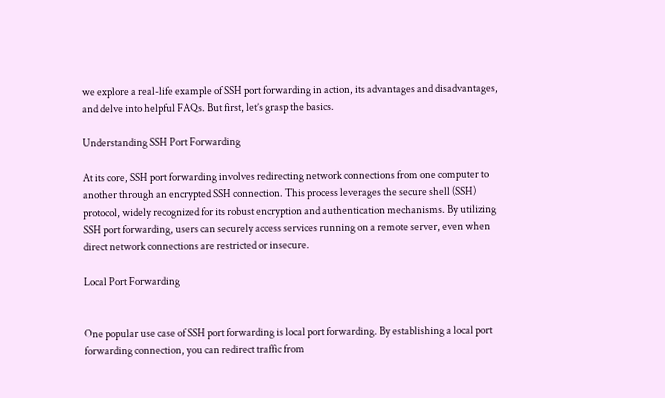we explore a real-life example of SSH port forwarding in action, its advantages and disadvantages, and delve into helpful FAQs. But first, let’s grasp the basics.

Understanding SSH Port Forwarding

At its core, SSH port forwarding involves redirecting network connections from one computer to another through an encrypted SSH connection. This process leverages the secure shell (SSH) protocol, widely recognized for its robust encryption and authentication mechanisms. By utilizing SSH port forwarding, users can securely access services running on a remote server, even when direct network connections are restricted or insecure.

Local Port Forwarding


One popular use case of SSH port forwarding is local port forwarding. By establishing a local port forwarding connection, you can redirect traffic from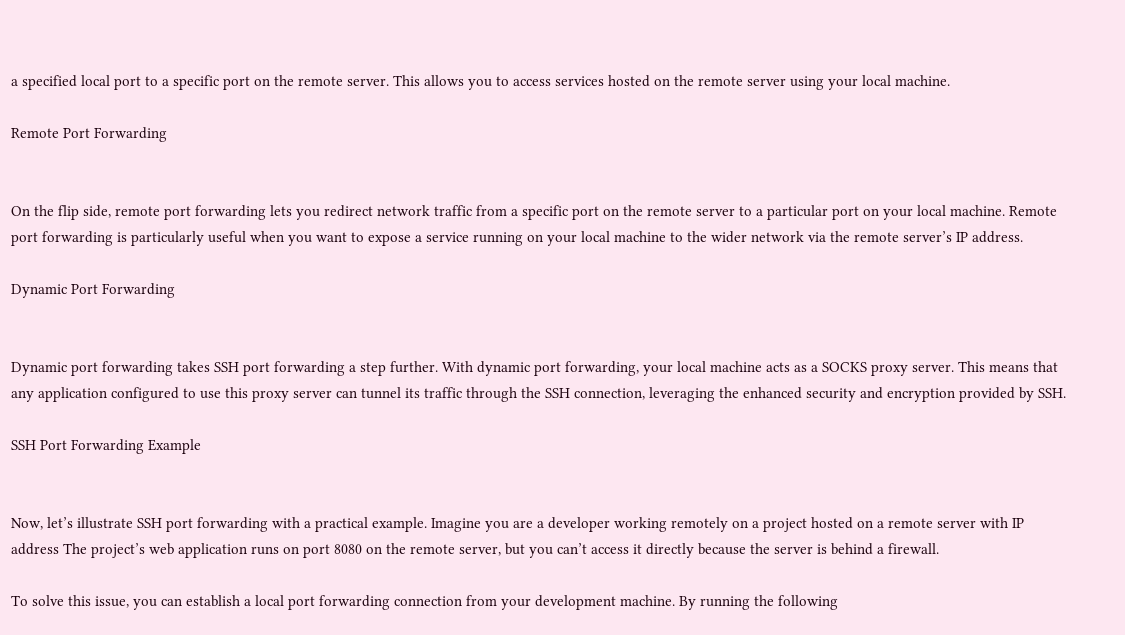a specified local port to a specific port on the remote server. This allows you to access services hosted on the remote server using your local machine.

Remote Port Forwarding


On the flip side, remote port forwarding lets you redirect network traffic from a specific port on the remote server to a particular port on your local machine. Remote port forwarding is particularly useful when you want to expose a service running on your local machine to the wider network via the remote server’s IP address.

Dynamic Port Forwarding


Dynamic port forwarding takes SSH port forwarding a step further. With dynamic port forwarding, your local machine acts as a SOCKS proxy server. This means that any application configured to use this proxy server can tunnel its traffic through the SSH connection, leveraging the enhanced security and encryption provided by SSH.

SSH Port Forwarding Example


Now, let’s illustrate SSH port forwarding with a practical example. Imagine you are a developer working remotely on a project hosted on a remote server with IP address The project’s web application runs on port 8080 on the remote server, but you can’t access it directly because the server is behind a firewall.

To solve this issue, you can establish a local port forwarding connection from your development machine. By running the following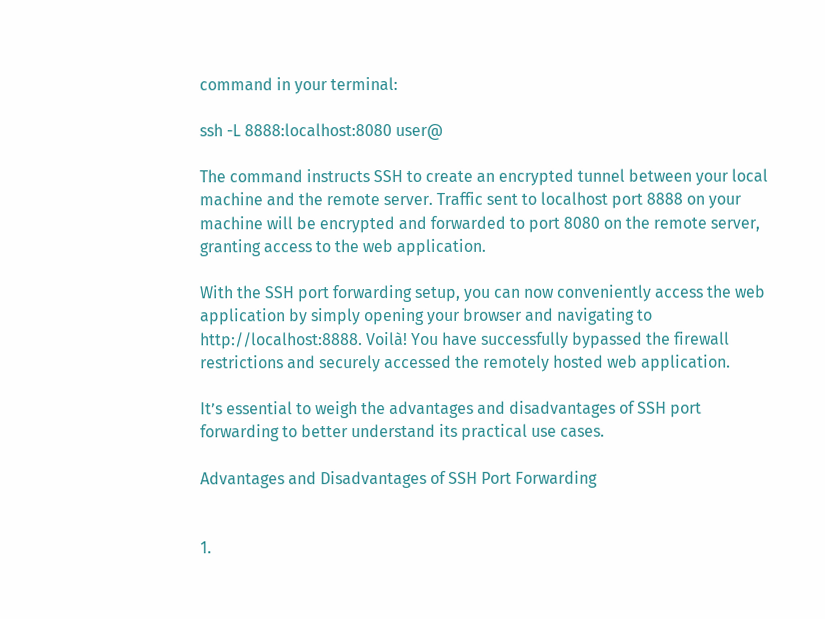command in your terminal:

ssh -L 8888:localhost:8080 user@

The command instructs SSH to create an encrypted tunnel between your local machine and the remote server. Traffic sent to localhost port 8888 on your machine will be encrypted and forwarded to port 8080 on the remote server, granting access to the web application.

With the SSH port forwarding setup, you can now conveniently access the web application by simply opening your browser and navigating to http://localhost:8888. Voilà! You have successfully bypassed the firewall restrictions and securely accessed the remotely hosted web application.

It’s essential to weigh the advantages and disadvantages of SSH port forwarding to better understand its practical use cases.

Advantages and Disadvantages of SSH Port Forwarding


1.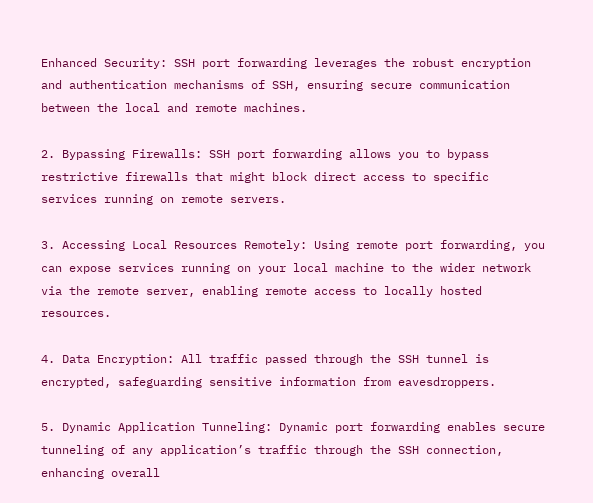Enhanced Security: SSH port forwarding leverages the robust encryption and authentication mechanisms of SSH, ensuring secure communication between the local and remote machines.

2. Bypassing Firewalls: SSH port forwarding allows you to bypass restrictive firewalls that might block direct access to specific services running on remote servers.

3. Accessing Local Resources Remotely: Using remote port forwarding, you can expose services running on your local machine to the wider network via the remote server, enabling remote access to locally hosted resources.

4. Data Encryption: All traffic passed through the SSH tunnel is encrypted, safeguarding sensitive information from eavesdroppers.

5. Dynamic Application Tunneling: Dynamic port forwarding enables secure tunneling of any application’s traffic through the SSH connection, enhancing overall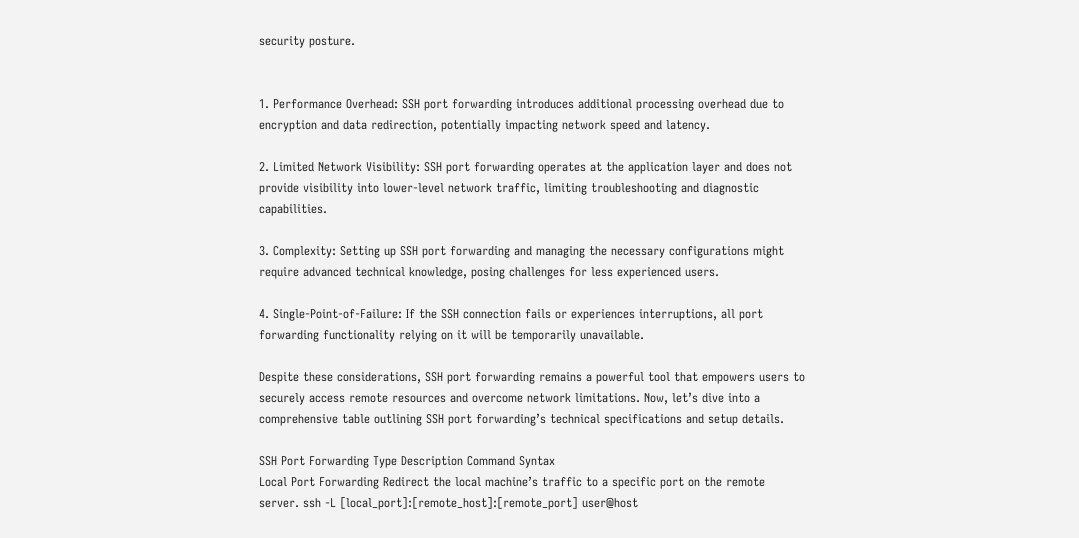security posture.


1. Performance Overhead: SSH port forwarding introduces additional processing overhead due to encryption and data redirection, potentially impacting network speed and latency.

2. Limited Network Visibility: SSH port forwarding operates at the application layer and does not provide visibility into lower-level network traffic, limiting troubleshooting and diagnostic capabilities.

3. Complexity: Setting up SSH port forwarding and managing the necessary configurations might require advanced technical knowledge, posing challenges for less experienced users.

4. Single-Point-of-Failure: If the SSH connection fails or experiences interruptions, all port forwarding functionality relying on it will be temporarily unavailable.

Despite these considerations, SSH port forwarding remains a powerful tool that empowers users to securely access remote resources and overcome network limitations. Now, let’s dive into a comprehensive table outlining SSH port forwarding’s technical specifications and setup details.

SSH Port Forwarding Type Description Command Syntax
Local Port Forwarding Redirect the local machine’s traffic to a specific port on the remote server. ssh -L [local_port]:[remote_host]:[remote_port] user@host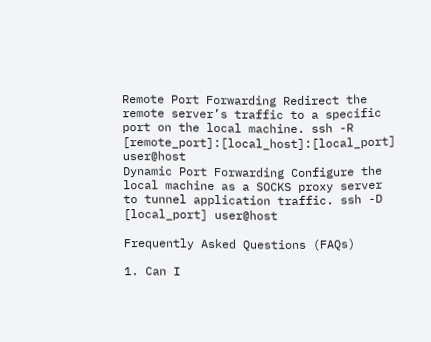Remote Port Forwarding Redirect the remote server’s traffic to a specific port on the local machine. ssh -R [remote_port]:[local_host]:[local_port] user@host
Dynamic Port Forwarding Configure the local machine as a SOCKS proxy server to tunnel application traffic. ssh -D [local_port] user@host

Frequently Asked Questions (FAQs)

1. Can I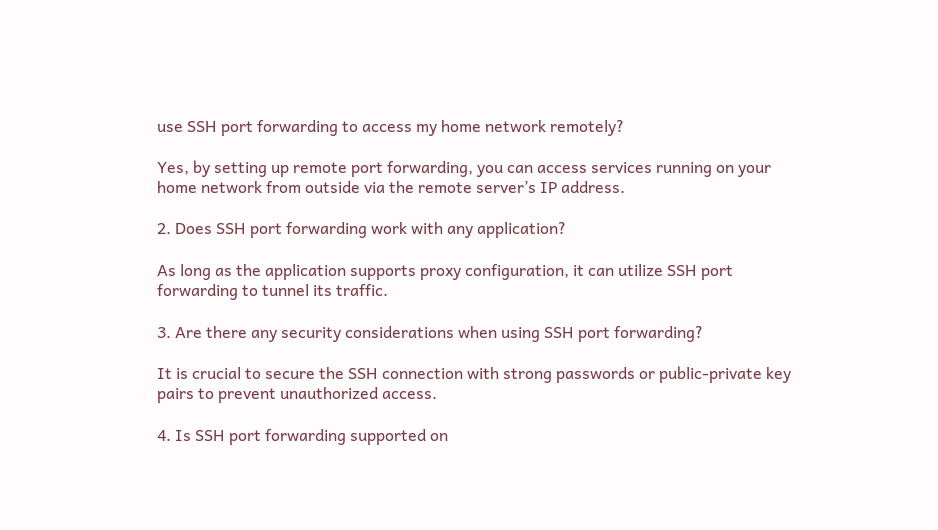use SSH port forwarding to access my home network remotely?

Yes, by setting up remote port forwarding, you can access services running on your home network from outside via the remote server’s IP address.

2. Does SSH port forwarding work with any application?

As long as the application supports proxy configuration, it can utilize SSH port forwarding to tunnel its traffic.

3. Are there any security considerations when using SSH port forwarding?

It is crucial to secure the SSH connection with strong passwords or public-private key pairs to prevent unauthorized access.

4. Is SSH port forwarding supported on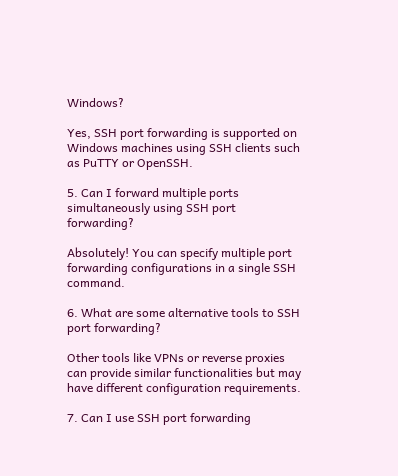Windows?

Yes, SSH port forwarding is supported on Windows machines using SSH clients such as PuTTY or OpenSSH.

5. Can I forward multiple ports simultaneously using SSH port forwarding?

Absolutely! You can specify multiple port forwarding configurations in a single SSH command.

6. What are some alternative tools to SSH port forwarding?

Other tools like VPNs or reverse proxies can provide similar functionalities but may have different configuration requirements.

7. Can I use SSH port forwarding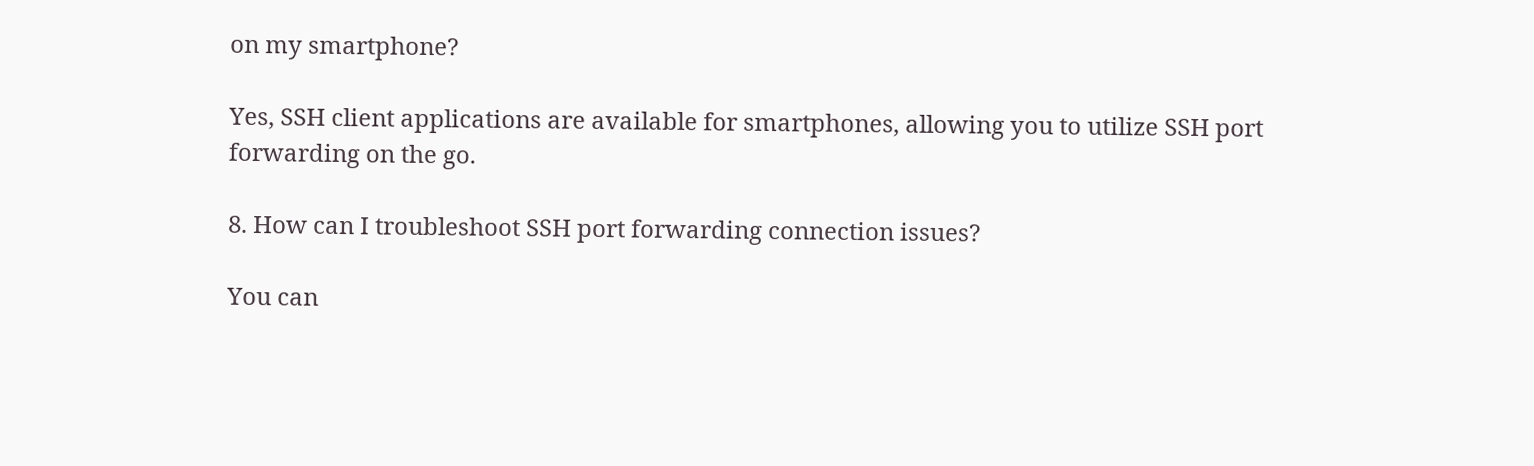on my smartphone?

Yes, SSH client applications are available for smartphones, allowing you to utilize SSH port forwarding on the go.

8. How can I troubleshoot SSH port forwarding connection issues?

You can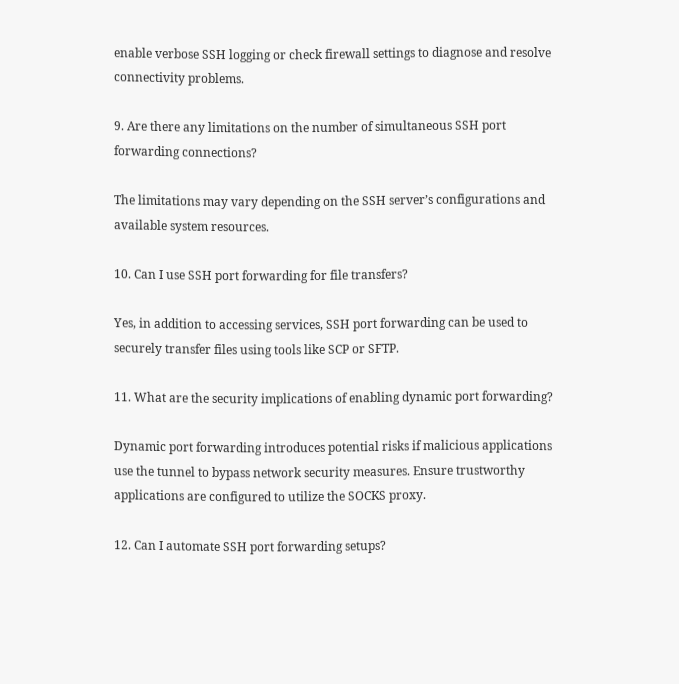enable verbose SSH logging or check firewall settings to diagnose and resolve connectivity problems.

9. Are there any limitations on the number of simultaneous SSH port forwarding connections?

The limitations may vary depending on the SSH server’s configurations and available system resources.

10. Can I use SSH port forwarding for file transfers?

Yes, in addition to accessing services, SSH port forwarding can be used to securely transfer files using tools like SCP or SFTP.

11. What are the security implications of enabling dynamic port forwarding?

Dynamic port forwarding introduces potential risks if malicious applications use the tunnel to bypass network security measures. Ensure trustworthy applications are configured to utilize the SOCKS proxy.

12. Can I automate SSH port forwarding setups?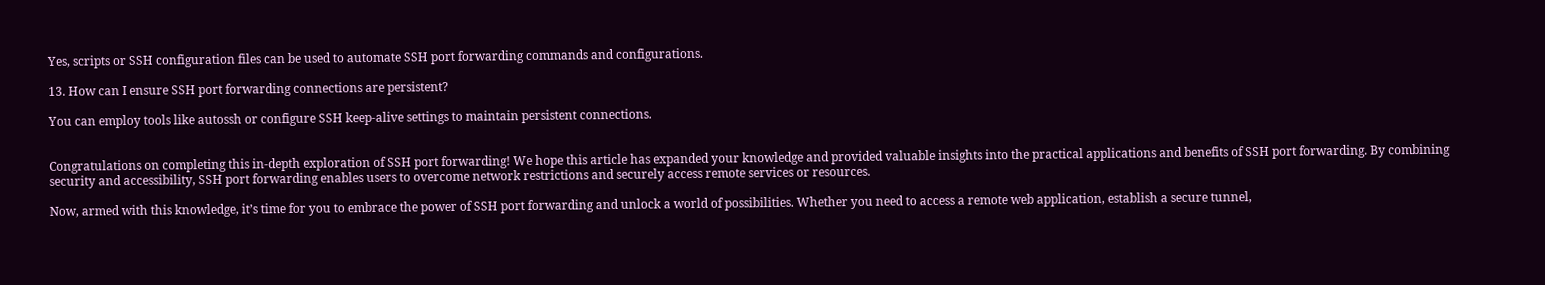Yes, scripts or SSH configuration files can be used to automate SSH port forwarding commands and configurations.

13. How can I ensure SSH port forwarding connections are persistent?

You can employ tools like autossh or configure SSH keep-alive settings to maintain persistent connections.


Congratulations on completing this in-depth exploration of SSH port forwarding! We hope this article has expanded your knowledge and provided valuable insights into the practical applications and benefits of SSH port forwarding. By combining security and accessibility, SSH port forwarding enables users to overcome network restrictions and securely access remote services or resources.

Now, armed with this knowledge, it’s time for you to embrace the power of SSH port forwarding and unlock a world of possibilities. Whether you need to access a remote web application, establish a secure tunnel,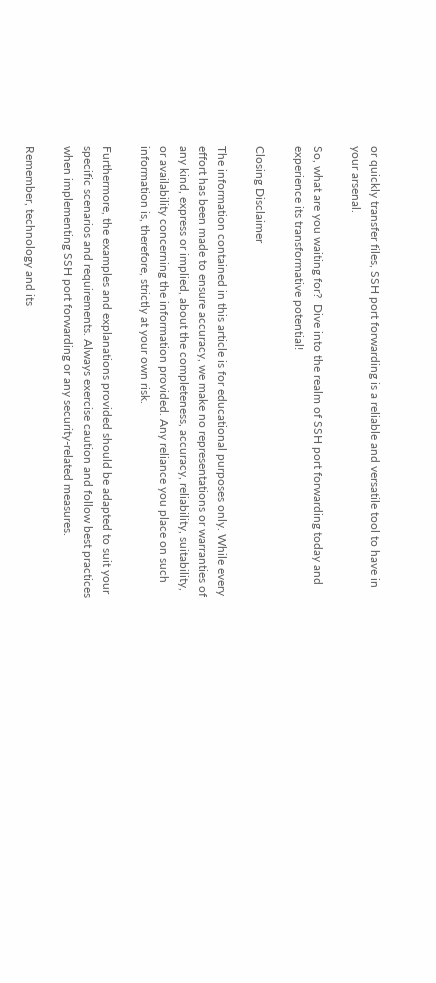or quickly transfer files, SSH port forwarding is a reliable and versatile tool to have in your arsenal.

So, what are you waiting for?  Dive into the realm of SSH port forwarding today and experience its transformative potential!

Closing Disclaimer

The information contained in this article is for educational purposes only. While every effort has been made to ensure accuracy, we make no representations or warranties of any kind, express or implied, about the completeness, accuracy, reliability, suitability, or availability concerning the information provided. Any reliance you place on such information is, therefore, strictly at your own risk.

Furthermore, the examples and explanations provided should be adapted to suit your specific scenarios and requirements. Always exercise caution and follow best practices when implementing SSH port forwarding or any security-related measures.

Remember, technology and its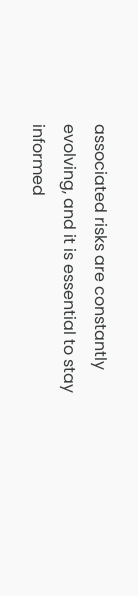associated risks are constantly evolving, and it is essential to stay informed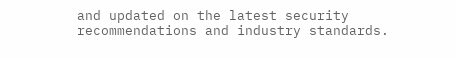and updated on the latest security recommendations and industry standards.